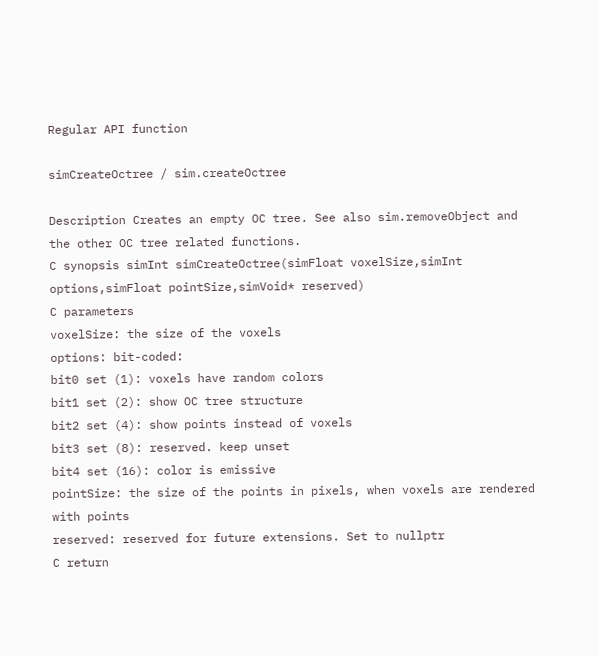Regular API function

simCreateOctree / sim.createOctree

Description Creates an empty OC tree. See also sim.removeObject and the other OC tree related functions.
C synopsis simInt simCreateOctree(simFloat voxelSize,simInt options,simFloat pointSize,simVoid* reserved)
C parameters
voxelSize: the size of the voxels
options: bit-coded:
bit0 set (1): voxels have random colors
bit1 set (2): show OC tree structure
bit2 set (4): show points instead of voxels
bit3 set (8): reserved. keep unset
bit4 set (16): color is emissive
pointSize: the size of the points in pixels, when voxels are rendered with points
reserved: reserved for future extensions. Set to nullptr
C return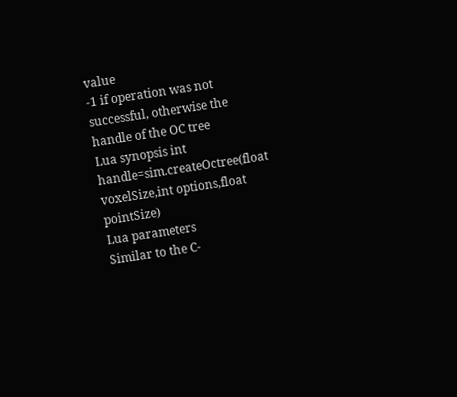value
-1 if operation was not successful, otherwise the handle of the OC tree
Lua synopsis int handle=sim.createOctree(float voxelSize,int options,float pointSize)
Lua parameters
Similar to the C-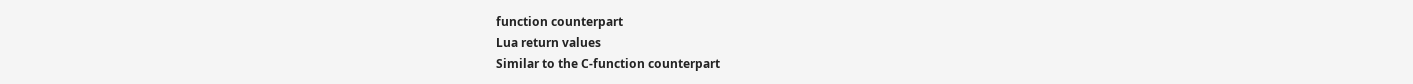function counterpart
Lua return values
Similar to the C-function counterpart